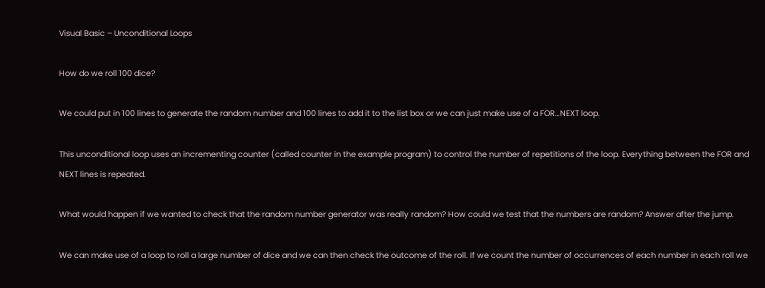Visual Basic – Unconditional Loops

How do we roll 100 dice?

We could put in 100 lines to generate the random number and 100 lines to add it to the list box or we can just make use of a FOR…NEXT loop.

This unconditional loop uses an incrementing counter (called counter in the example program) to control the number of repetitions of the loop. Everything between the FOR and NEXT lines is repeated.

What would happen if we wanted to check that the random number generator was really random? How could we test that the numbers are random? Answer after the jump.

We can make use of a loop to roll a large number of dice and we can then check the outcome of the roll. If we count the number of occurrences of each number in each roll we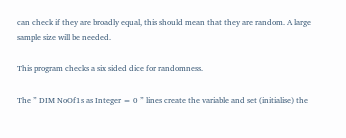can check if they are broadly equal, this should mean that they are random. A large sample size will be needed.

This program checks a six sided dice for randomness.

The ” DIM NoOf1s as Integer = 0 ” lines create the variable and set (initialise) the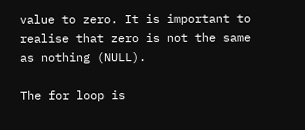value to zero. It is important to realise that zero is not the same as nothing (NULL).

The for loop is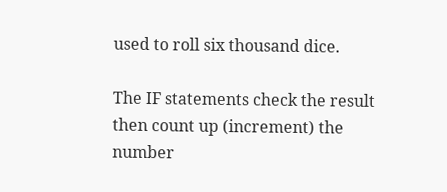used to roll six thousand dice.

The IF statements check the result then count up (increment) the number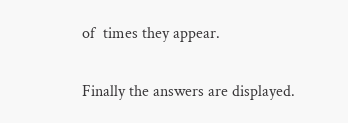of  times they appear.

Finally the answers are displayed.